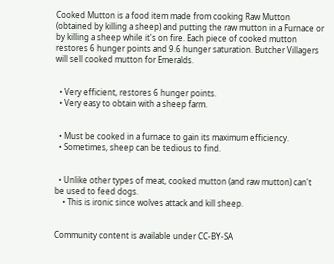Cooked Mutton is a food item made from cooking Raw Mutton (obtained by killing a sheep) and putting the raw mutton in a Furnace or by killing a sheep while it's on fire. Each piece of cooked mutton restores 6 hunger points and 9.6 hunger saturation. Butcher Villagers will sell cooked mutton for Emeralds.


  • Very efficient, restores 6 hunger points.
  • Very easy to obtain with a sheep farm.


  • Must be cooked in a furnace to gain its maximum efficiency.
  • Sometimes, sheep can be tedious to find.


  • Unlike other types of meat, cooked mutton (and raw mutton) can't be used to feed dogs.
    • This is ironic since wolves attack and kill sheep.


Community content is available under CC-BY-SA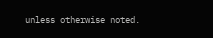unless otherwise noted.